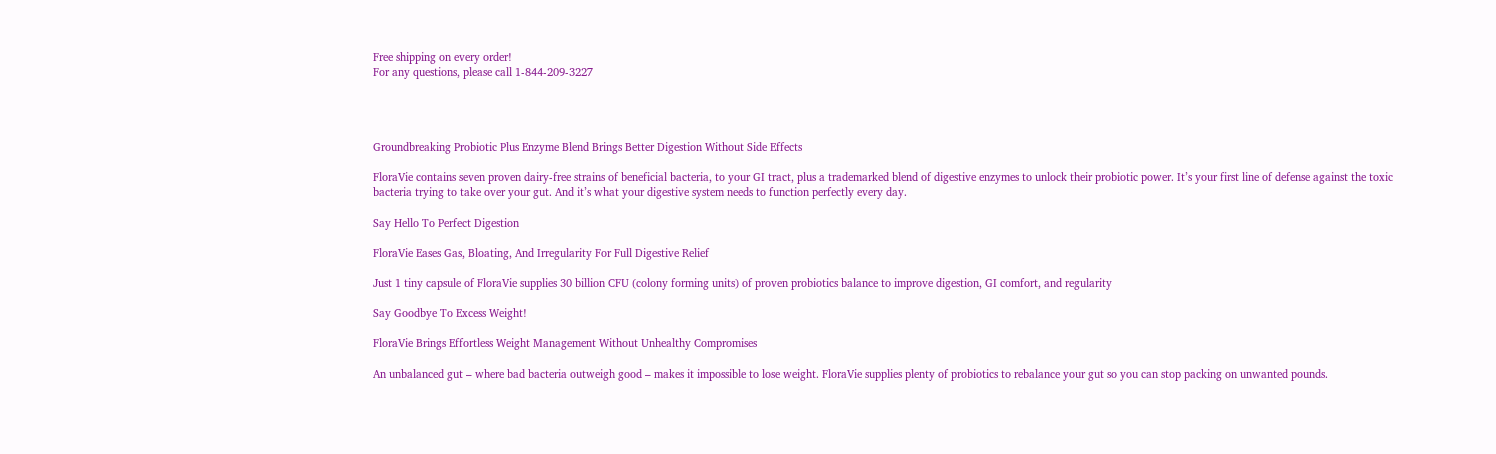Free shipping on every order!
For any questions, please call 1-844-209-3227




Groundbreaking Probiotic Plus Enzyme Blend Brings Better Digestion Without Side Effects

FloraVie contains seven proven dairy-free strains of beneficial bacteria, to your GI tract, plus a trademarked blend of digestive enzymes to unlock their probiotic power. It’s your first line of defense against the toxic bacteria trying to take over your gut. And it’s what your digestive system needs to function perfectly every day.

Say Hello To Perfect Digestion

FloraVie Eases Gas, Bloating, And Irregularity For Full Digestive Relief

Just 1 tiny capsule of FloraVie supplies 30 billion CFU (colony forming units) of proven probiotics balance to improve digestion, GI comfort, and regularity

Say Goodbye To Excess Weight!

FloraVie Brings Effortless Weight Management Without Unhealthy Compromises

An unbalanced gut – where bad bacteria outweigh good – makes it impossible to lose weight. FloraVie supplies plenty of probiotics to rebalance your gut so you can stop packing on unwanted pounds.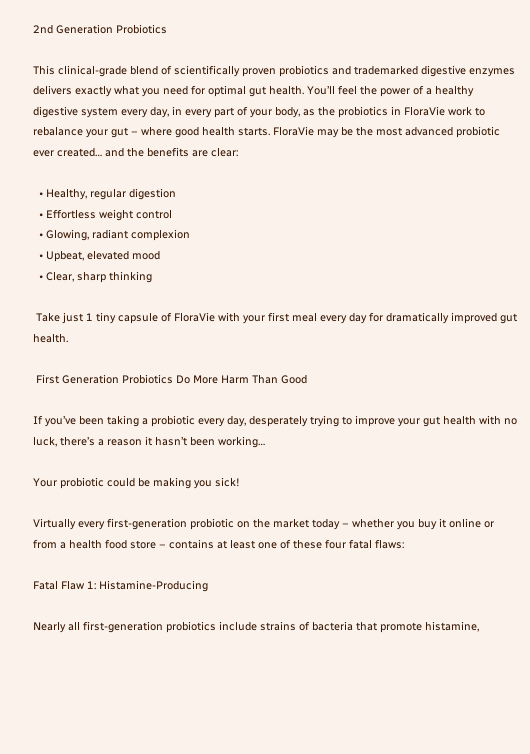2nd Generation Probiotics

This clinical-grade blend of scientifically proven probiotics and trademarked digestive enzymes delivers exactly what you need for optimal gut health. You’ll feel the power of a healthy digestive system every day, in every part of your body, as the probiotics in FloraVie work to rebalance your gut – where good health starts. FloraVie may be the most advanced probiotic ever created… and the benefits are clear:

  • Healthy, regular digestion
  • Effortless weight control
  • Glowing, radiant complexion
  • Upbeat, elevated mood
  • Clear, sharp thinking

 Take just 1 tiny capsule of FloraVie with your first meal every day for dramatically improved gut health.

 First Generation Probiotics Do More Harm Than Good

If you’ve been taking a probiotic every day, desperately trying to improve your gut health with no luck, there’s a reason it hasn’t been working…

Your probiotic could be making you sick!

Virtually every first-generation probiotic on the market today – whether you buy it online or from a health food store – contains at least one of these four fatal flaws:

Fatal Flaw 1: Histamine-Producing

Nearly all first-generation probiotics include strains of bacteria that promote histamine,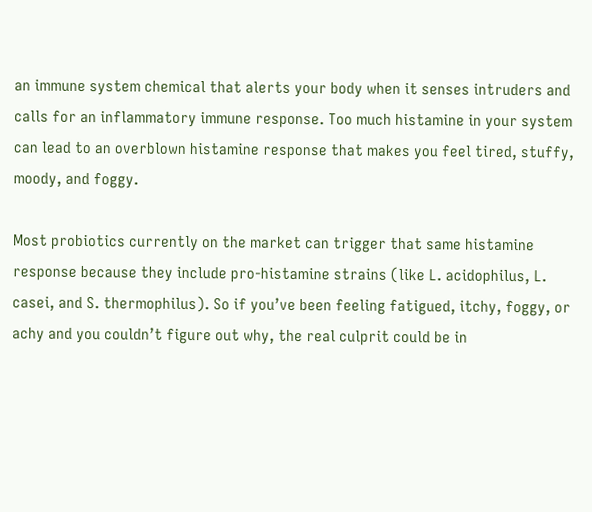an immune system chemical that alerts your body when it senses intruders and calls for an inflammatory immune response. Too much histamine in your system can lead to an overblown histamine response that makes you feel tired, stuffy, moody, and foggy.

Most probiotics currently on the market can trigger that same histamine response because they include pro-histamine strains (like L. acidophilus, L. casei, and S. thermophilus). So if you’ve been feeling fatigued, itchy, foggy, or achy and you couldn’t figure out why, the real culprit could be in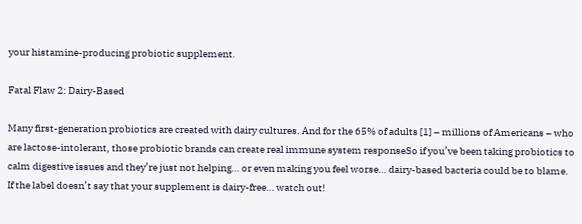your histamine-producing probiotic supplement.

Fatal Flaw 2: Dairy-Based

Many first-generation probiotics are created with dairy cultures. And for the 65% of adults [1] – millions of Americans – who are lactose-intolerant, those probiotic brands can create real immune system responseSo if you’ve been taking probiotics to calm digestive issues and they’re just not helping… or even making you feel worse… dairy-based bacteria could be to blame. If the label doesn’t say that your supplement is dairy-free… watch out!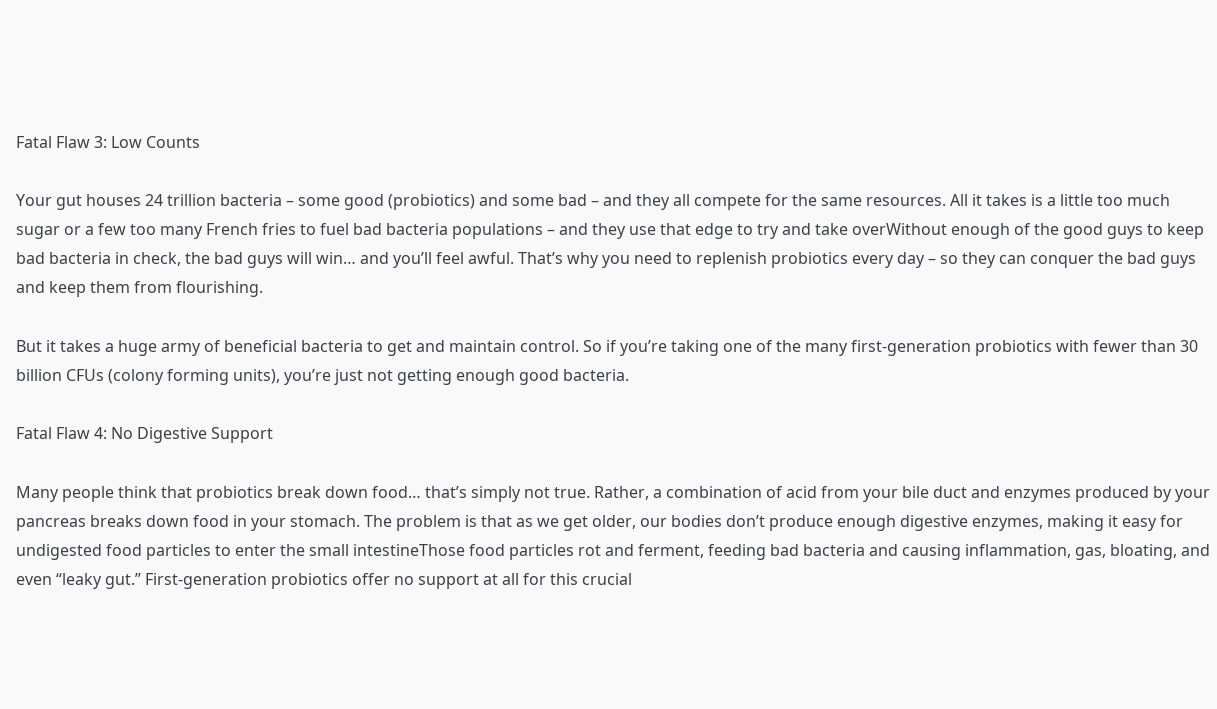Fatal Flaw 3: Low Counts

Your gut houses 24 trillion bacteria – some good (probiotics) and some bad – and they all compete for the same resources. All it takes is a little too much sugar or a few too many French fries to fuel bad bacteria populations – and they use that edge to try and take overWithout enough of the good guys to keep bad bacteria in check, the bad guys will win… and you’ll feel awful. That’s why you need to replenish probiotics every day – so they can conquer the bad guys and keep them from flourishing.

But it takes a huge army of beneficial bacteria to get and maintain control. So if you’re taking one of the many first-generation probiotics with fewer than 30 billion CFUs (colony forming units), you’re just not getting enough good bacteria.

Fatal Flaw 4: No Digestive Support

Many people think that probiotics break down food… that’s simply not true. Rather, a combination of acid from your bile duct and enzymes produced by your pancreas breaks down food in your stomach. The problem is that as we get older, our bodies don’t produce enough digestive enzymes, making it easy for undigested food particles to enter the small intestineThose food particles rot and ferment, feeding bad bacteria and causing inflammation, gas, bloating, and even “leaky gut.” First-generation probiotics offer no support at all for this crucial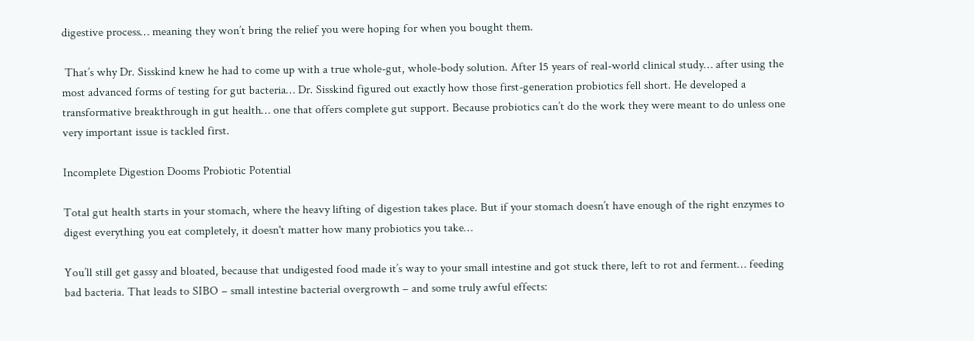digestive process… meaning they won’t bring the relief you were hoping for when you bought them.

 That’s why Dr. Sisskind knew he had to come up with a true whole-gut, whole-body solution. After 15 years of real-world clinical study… after using the most advanced forms of testing for gut bacteria… Dr. Sisskind figured out exactly how those first-generation probiotics fell short. He developed a transformative breakthrough in gut health… one that offers complete gut support. Because probiotics can’t do the work they were meant to do unless one very important issue is tackled first.

Incomplete Digestion Dooms Probiotic Potential

Total gut health starts in your stomach, where the heavy lifting of digestion takes place. But if your stomach doesn’t have enough of the right enzymes to digest everything you eat completely, it doesn't matter how many probiotics you take…

You’ll still get gassy and bloated, because that undigested food made it’s way to your small intestine and got stuck there, left to rot and ferment… feeding bad bacteria. That leads to SIBO – small intestine bacterial overgrowth – and some truly awful effects: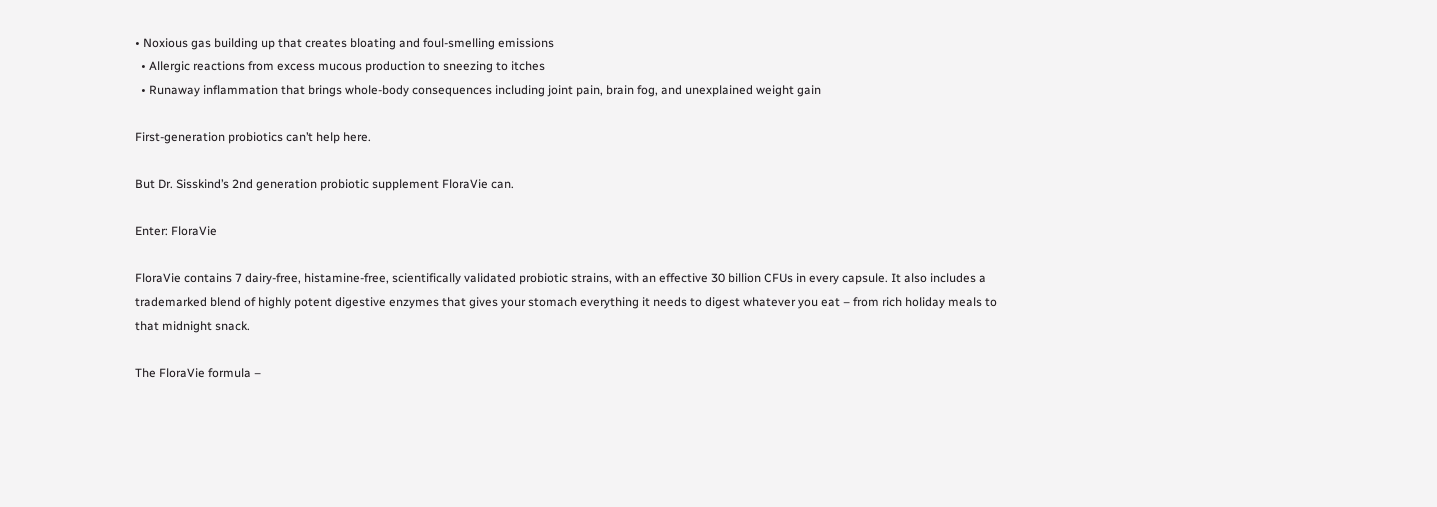• Noxious gas building up that creates bloating and foul-smelling emissions
  • Allergic reactions from excess mucous production to sneezing to itches
  • Runaway inflammation that brings whole-body consequences including joint pain, brain fog, and unexplained weight gain

First-generation probiotics can’t help here.

But Dr. Sisskind’s 2nd generation probiotic supplement FloraVie can.

Enter: FloraVie

FloraVie contains 7 dairy-free, histamine-free, scientifically validated probiotic strains, with an effective 30 billion CFUs in every capsule. It also includes a trademarked blend of highly potent digestive enzymes that gives your stomach everything it needs to digest whatever you eat – from rich holiday meals to that midnight snack.

The FloraVie formula –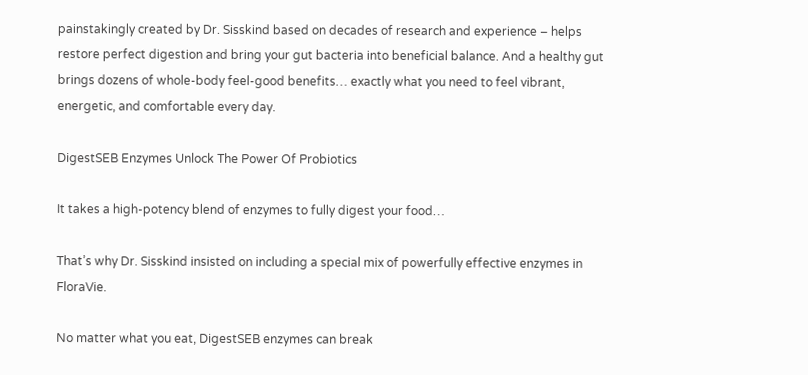painstakingly created by Dr. Sisskind based on decades of research and experience – helps restore perfect digestion and bring your gut bacteria into beneficial balance. And a healthy gut brings dozens of whole-body feel-good benefits… exactly what you need to feel vibrant, energetic, and comfortable every day.

DigestSEB Enzymes Unlock The Power Of Probiotics

It takes a high-potency blend of enzymes to fully digest your food…

That’s why Dr. Sisskind insisted on including a special mix of powerfully effective enzymes in FloraVie.

No matter what you eat, DigestSEB enzymes can break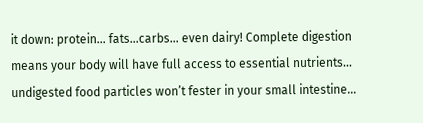it down: protein… fats…carbs… even dairy! Complete digestion means your body will have full access to essential nutrients… undigested food particles won’t fester in your small intestine…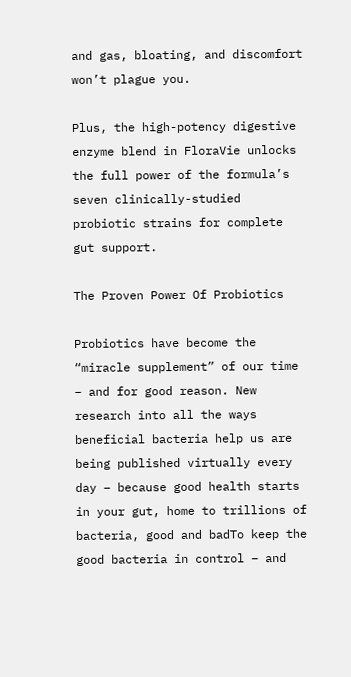and gas, bloating, and discomfort won’t plague you.

Plus, the high-potency digestive enzyme blend in FloraVie unlocks the full power of the formula’s seven clinically-studied probiotic strains for complete gut support.

The Proven Power Of Probiotics

Probiotics have become the “miracle supplement” of our time – and for good reason. New research into all the ways beneficial bacteria help us are being published virtually every day – because good health starts in your gut, home to trillions of bacteria, good and badTo keep the good bacteria in control – and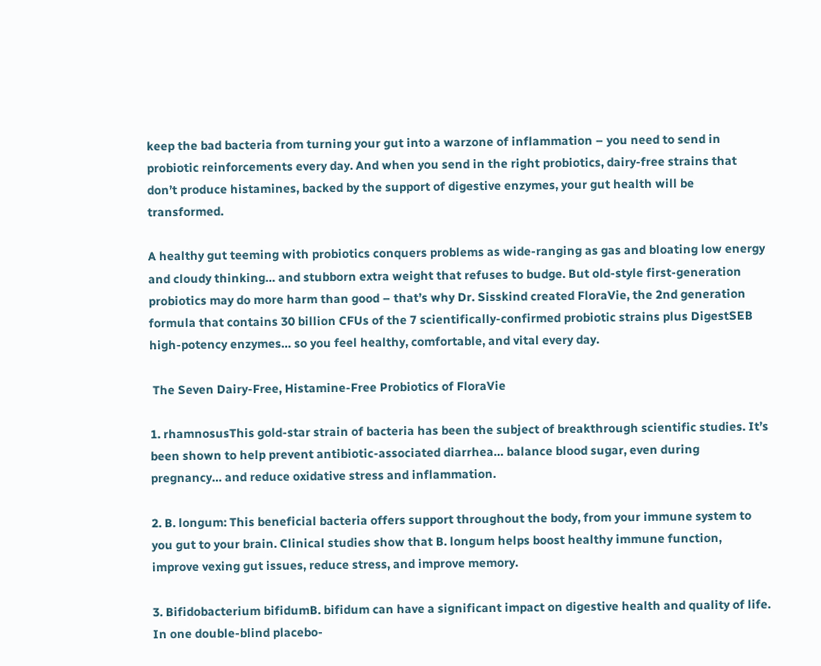keep the bad bacteria from turning your gut into a warzone of inflammation – you need to send in probiotic reinforcements every day. And when you send in the right probiotics, dairy-free strains that don’t produce histamines, backed by the support of digestive enzymes, your gut health will be transformed.

A healthy gut teeming with probiotics conquers problems as wide-ranging as gas and bloating low energy and cloudy thinking… and stubborn extra weight that refuses to budge. But old-style first-generation probiotics may do more harm than good – that’s why Dr. Sisskind created FloraVie, the 2nd generation formula that contains 30 billion CFUs of the 7 scientifically-confirmed probiotic strains plus DigestSEB high-potency enzymes… so you feel healthy, comfortable, and vital every day.

 The Seven Dairy-Free, Histamine-Free Probiotics of FloraVie

1. rhamnosusThis gold-star strain of bacteria has been the subject of breakthrough scientific studies. It’s been shown to help prevent antibiotic-associated diarrhea… balance blood sugar, even during pregnancy… and reduce oxidative stress and inflammation.

2. B. longum: This beneficial bacteria offers support throughout the body, from your immune system to you gut to your brain. Clinical studies show that B. longum helps boost healthy immune function, improve vexing gut issues, reduce stress, and improve memory.

3. Bifidobacterium bifidumB. bifidum can have a significant impact on digestive health and quality of life. In one double-blind placebo-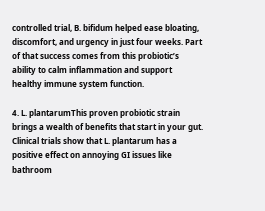controlled trial, B. bifidum helped ease bloating, discomfort, and urgency in just four weeks. Part of that success comes from this probiotic’s ability to calm inflammation and support healthy immune system function.

4. L. plantarumThis proven probiotic strain brings a wealth of benefits that start in your gut. Clinical trials show that L. plantarum has a positive effect on annoying GI issues like bathroom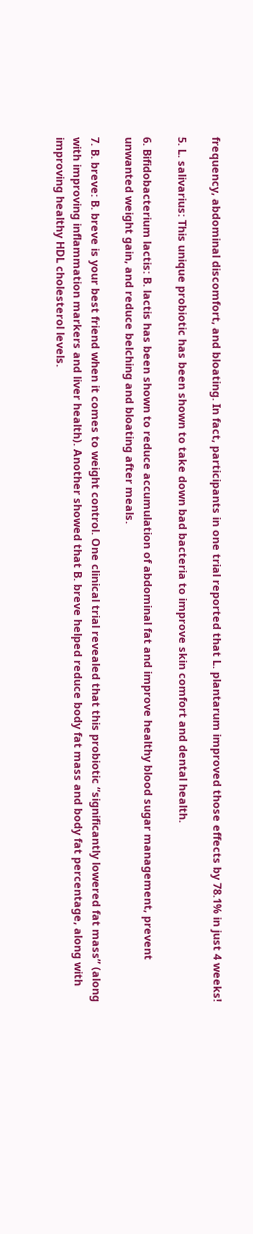frequency, abdominal discomfort, and bloating. In fact, participants in one trial reported that L. plantarum improved those effects by 78.1% in just 4 weeks!

5. L. salivarius: This unique probiotic has been shown to take down bad bacteria to improve skin comfort and dental health.

6. Bifidobacterium lactis: B. lactis has been shown to reduce accumulation of abdominal fat and improve healthy blood sugar management, prevent unwanted weight gain, and reduce belching and bloating after meals.

7. B. breve: B. breve is your best friend when it comes to weight control. One clinical trial revealed that this probiotic “significantly lowered fat mass” (along with improving inflammation markers and liver health). Another showed that B. breve helped reduce body fat mass and body fat percentage, along with improving healthy HDL cholesterol levels.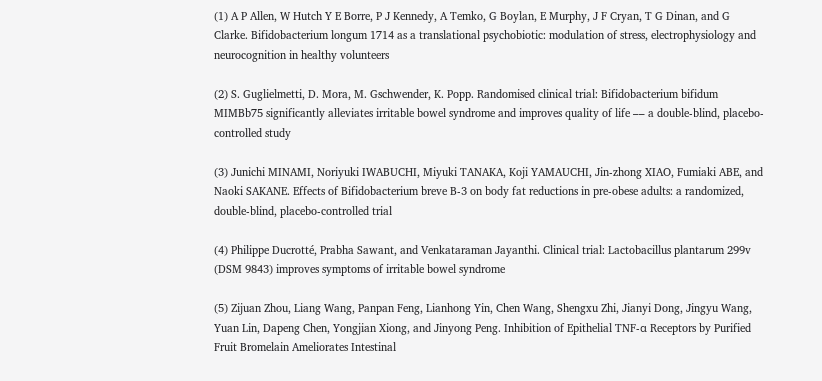(1) A P Allen, W Hutch Y E Borre, P J Kennedy, A Temko, G Boylan, E Murphy, J F Cryan, T G Dinan, and G Clarke. Bifidobacterium longum 1714 as a translational psychobiotic: modulation of stress, electrophysiology and neurocognition in healthy volunteers

(2) S. Guglielmetti, D. Mora, M. Gschwender, K. Popp. Randomised clinical trial: Bifidobacterium bifidum MIMBb75 significantly alleviates irritable bowel syndrome and improves quality of life –– a double‐blind, placebo‐controlled study

(3) Junichi MINAMI, Noriyuki IWABUCHI, Miyuki TANAKA, Koji YAMAUCHI, Jin-zhong XIAO, Fumiaki ABE, and Naoki SAKANE. Effects of Bifidobacterium breve B-3 on body fat reductions in pre-obese adults: a randomized, double-blind, placebo-controlled trial

(4) Philippe Ducrotté, Prabha Sawant, and Venkataraman Jayanthi. Clinical trial: Lactobacillus plantarum 299v (DSM 9843) improves symptoms of irritable bowel syndrome

(5) Zijuan Zhou, Liang Wang, Panpan Feng, Lianhong Yin, Chen Wang, Shengxu Zhi, Jianyi Dong, Jingyu Wang, Yuan Lin, Dapeng Chen, Yongjian Xiong, and Jinyong Peng. Inhibition of Epithelial TNF-α Receptors by Purified Fruit Bromelain Ameliorates Intestinal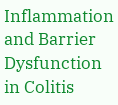Inflammation and Barrier Dysfunction in Colitis